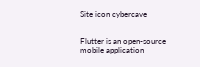Site icon cybercave


Flutter is an open-source mobile application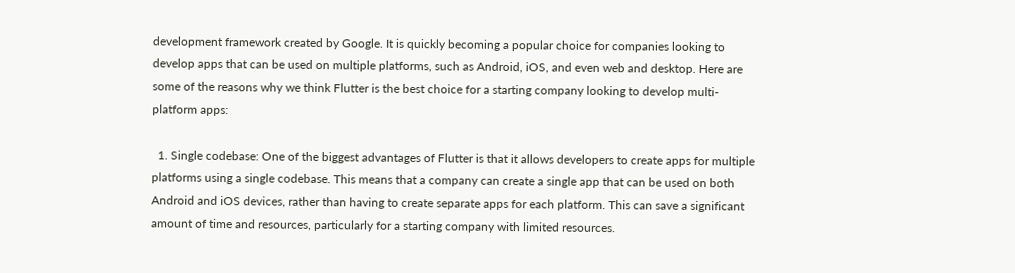development framework created by Google. It is quickly becoming a popular choice for companies looking to develop apps that can be used on multiple platforms, such as Android, iOS, and even web and desktop. Here are some of the reasons why we think Flutter is the best choice for a starting company looking to develop multi-platform apps:

  1. Single codebase: One of the biggest advantages of Flutter is that it allows developers to create apps for multiple platforms using a single codebase. This means that a company can create a single app that can be used on both Android and iOS devices, rather than having to create separate apps for each platform. This can save a significant amount of time and resources, particularly for a starting company with limited resources.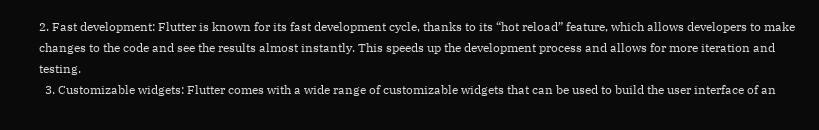2. Fast development: Flutter is known for its fast development cycle, thanks to its “hot reload” feature, which allows developers to make changes to the code and see the results almost instantly. This speeds up the development process and allows for more iteration and testing.
  3. Customizable widgets: Flutter comes with a wide range of customizable widgets that can be used to build the user interface of an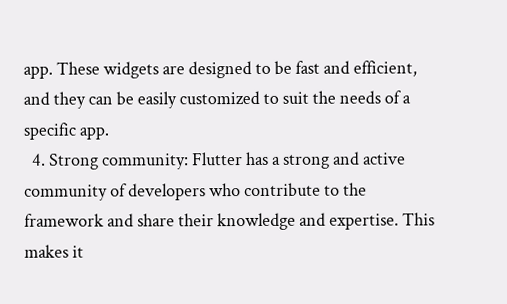app. These widgets are designed to be fast and efficient, and they can be easily customized to suit the needs of a specific app.
  4. Strong community: Flutter has a strong and active community of developers who contribute to the framework and share their knowledge and expertise. This makes it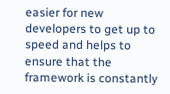easier for new developers to get up to speed and helps to ensure that the framework is constantly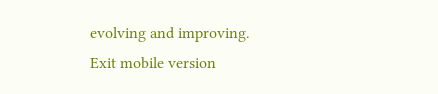evolving and improving.
Exit mobile version